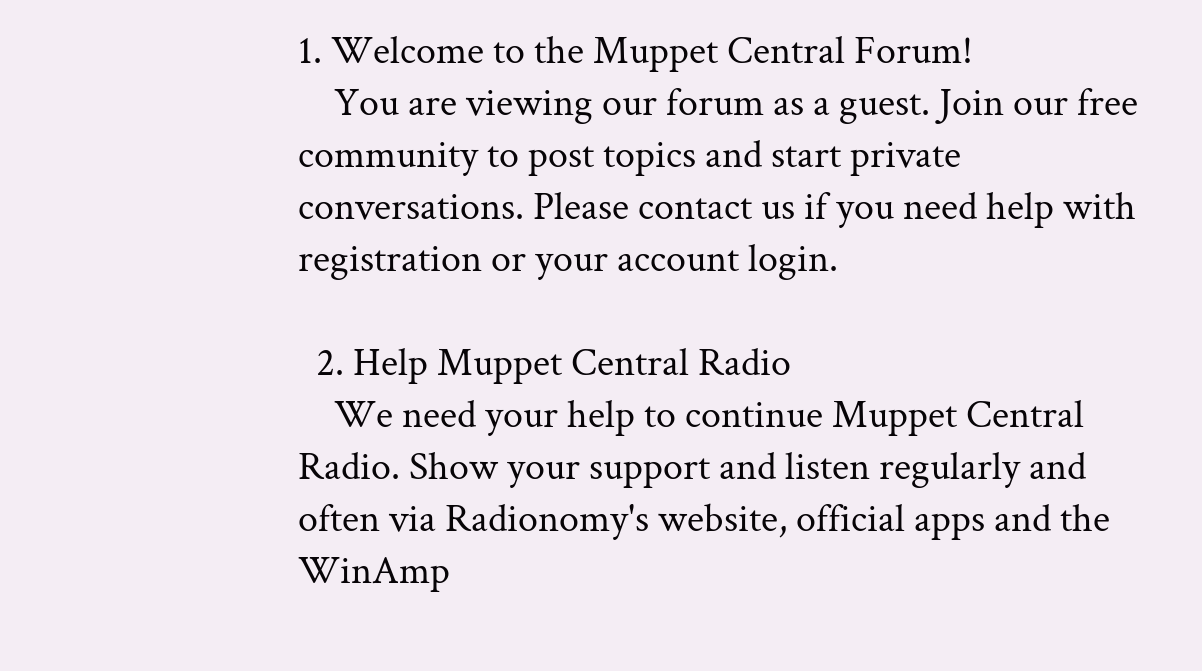1. Welcome to the Muppet Central Forum!
    You are viewing our forum as a guest. Join our free community to post topics and start private conversations. Please contact us if you need help with registration or your account login.

  2. Help Muppet Central Radio
    We need your help to continue Muppet Central Radio. Show your support and listen regularly and often via Radionomy's website, official apps and the WinAmp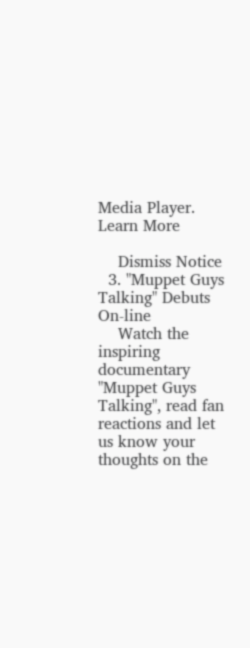Media Player. Learn More

    Dismiss Notice
  3. "Muppet Guys Talking" Debuts On-line
    Watch the inspiring documentary "Muppet Guys Talking", read fan reactions and let us know your thoughts on the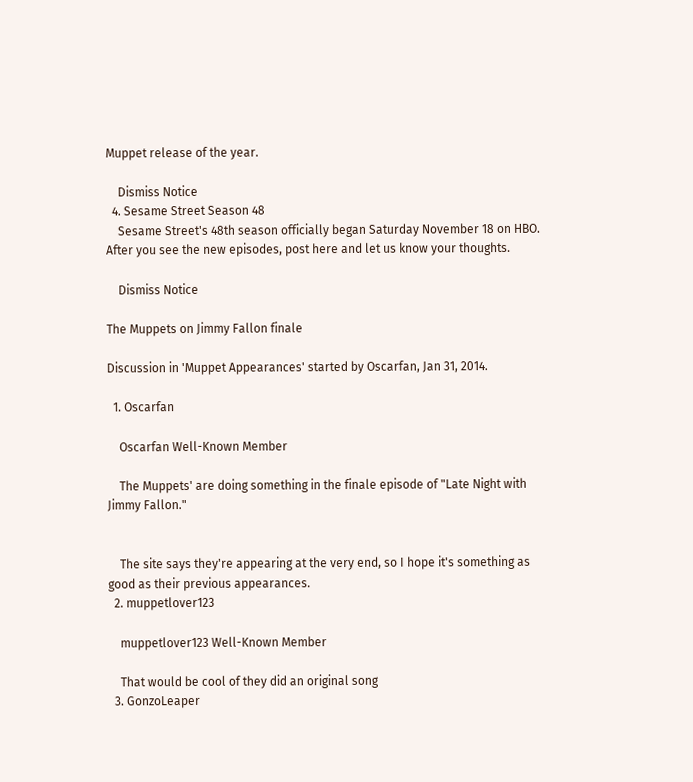Muppet release of the year.

    Dismiss Notice
  4. Sesame Street Season 48
    Sesame Street's 48th season officially began Saturday November 18 on HBO. After you see the new episodes, post here and let us know your thoughts.

    Dismiss Notice

The Muppets on Jimmy Fallon finale

Discussion in 'Muppet Appearances' started by Oscarfan, Jan 31, 2014.

  1. Oscarfan

    Oscarfan Well-Known Member

    The Muppets' are doing something in the finale episode of "Late Night with Jimmy Fallon."


    The site says they're appearing at the very end, so I hope it's something as good as their previous appearances.
  2. muppetlover123

    muppetlover123 Well-Known Member

    That would be cool of they did an original song
  3. GonzoLeaper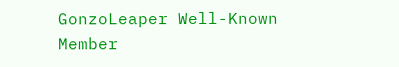GonzoLeaper Well-Known Member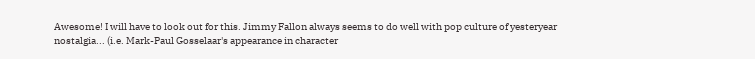Awesome! I will have to look out for this. Jimmy Fallon always seems to do well with pop culture of yesteryear nostalgia... (i.e. Mark-Paul Gosselaar's appearance in character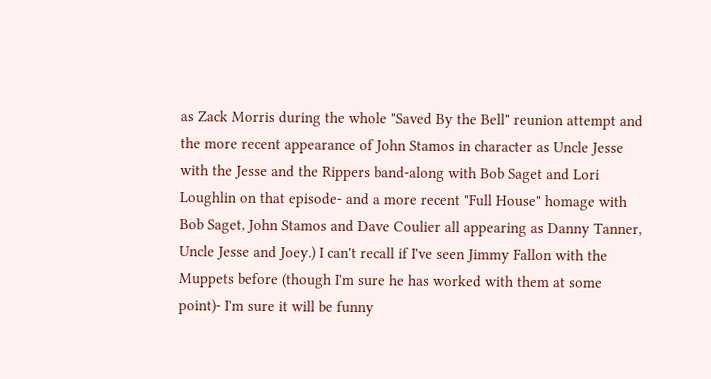as Zack Morris during the whole "Saved By the Bell" reunion attempt and the more recent appearance of John Stamos in character as Uncle Jesse with the Jesse and the Rippers band-along with Bob Saget and Lori Loughlin on that episode- and a more recent "Full House" homage with Bob Saget, John Stamos and Dave Coulier all appearing as Danny Tanner, Uncle Jesse and Joey.) I can't recall if I've seen Jimmy Fallon with the Muppets before (though I'm sure he has worked with them at some point)- I'm sure it will be funny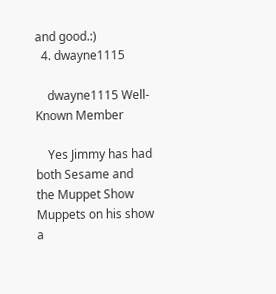and good.:)
  4. dwayne1115

    dwayne1115 Well-Known Member

    Yes Jimmy has had both Sesame and the Muppet Show Muppets on his show a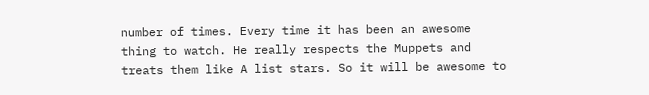number of times. Every time it has been an awesome thing to watch. He really respects the Muppets and treats them like A list stars. So it will be awesome to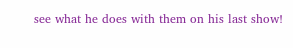see what he does with them on his last show!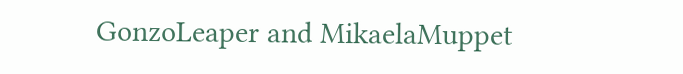GonzoLeaper and MikaelaMuppet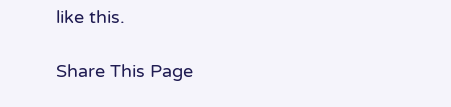like this.

Share This Page